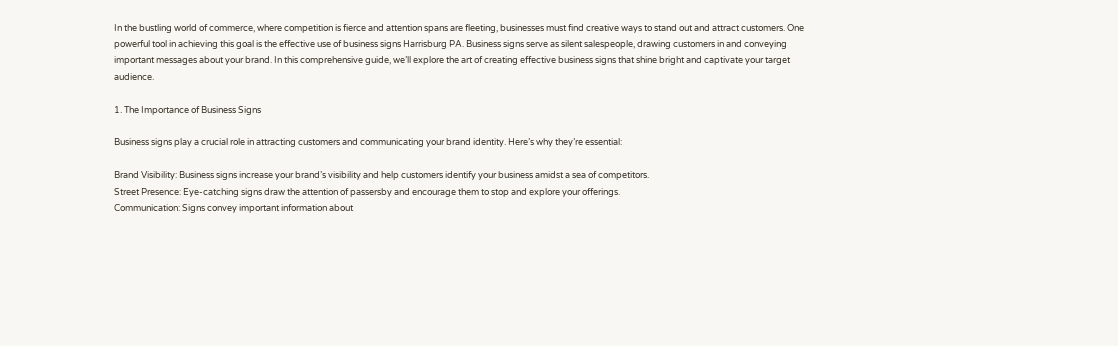In the bustling world of commerce, where competition is fierce and attention spans are fleeting, businesses must find creative ways to stand out and attract customers. One powerful tool in achieving this goal is the effective use of business signs Harrisburg PA. Business signs serve as silent salespeople, drawing customers in and conveying important messages about your brand. In this comprehensive guide, we’ll explore the art of creating effective business signs that shine bright and captivate your target audience.

1. The Importance of Business Signs

Business signs play a crucial role in attracting customers and communicating your brand identity. Here’s why they’re essential:

Brand Visibility: Business signs increase your brand’s visibility and help customers identify your business amidst a sea of competitors.
Street Presence: Eye-catching signs draw the attention of passersby and encourage them to stop and explore your offerings.
Communication: Signs convey important information about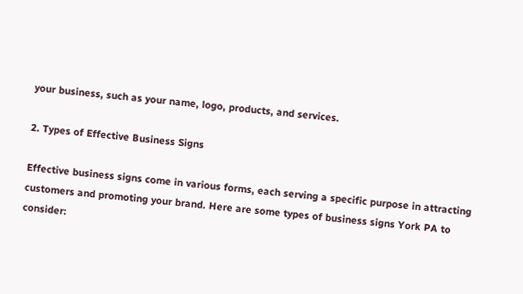your business, such as your name, logo, products, and services.

2. Types of Effective Business Signs

Effective business signs come in various forms, each serving a specific purpose in attracting customers and promoting your brand. Here are some types of business signs York PA to consider: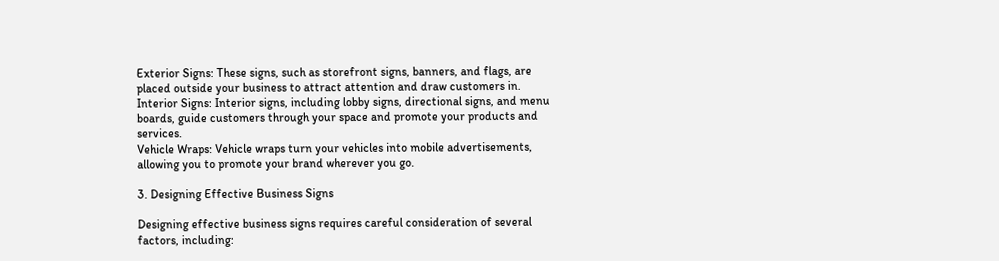Exterior Signs: These signs, such as storefront signs, banners, and flags, are placed outside your business to attract attention and draw customers in.
Interior Signs: Interior signs, including lobby signs, directional signs, and menu boards, guide customers through your space and promote your products and services.
Vehicle Wraps: Vehicle wraps turn your vehicles into mobile advertisements, allowing you to promote your brand wherever you go.

3. Designing Effective Business Signs

Designing effective business signs requires careful consideration of several factors, including: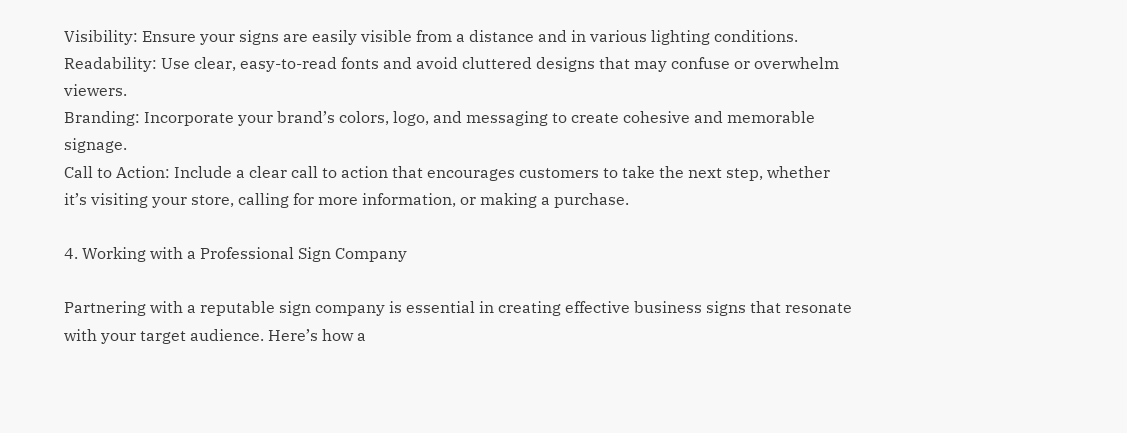Visibility: Ensure your signs are easily visible from a distance and in various lighting conditions.
Readability: Use clear, easy-to-read fonts and avoid cluttered designs that may confuse or overwhelm viewers.
Branding: Incorporate your brand’s colors, logo, and messaging to create cohesive and memorable signage.
Call to Action: Include a clear call to action that encourages customers to take the next step, whether it’s visiting your store, calling for more information, or making a purchase.

4. Working with a Professional Sign Company

Partnering with a reputable sign company is essential in creating effective business signs that resonate with your target audience. Here’s how a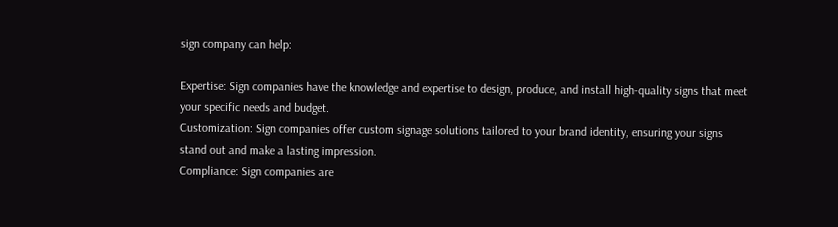sign company can help:

Expertise: Sign companies have the knowledge and expertise to design, produce, and install high-quality signs that meet your specific needs and budget.
Customization: Sign companies offer custom signage solutions tailored to your brand identity, ensuring your signs stand out and make a lasting impression.
Compliance: Sign companies are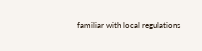familiar with local regulations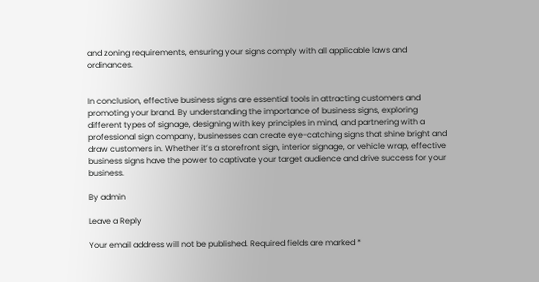and zoning requirements, ensuring your signs comply with all applicable laws and ordinances.


In conclusion, effective business signs are essential tools in attracting customers and promoting your brand. By understanding the importance of business signs, exploring different types of signage, designing with key principles in mind, and partnering with a professional sign company, businesses can create eye-catching signs that shine bright and draw customers in. Whether it’s a storefront sign, interior signage, or vehicle wrap, effective business signs have the power to captivate your target audience and drive success for your business.

By admin

Leave a Reply

Your email address will not be published. Required fields are marked *